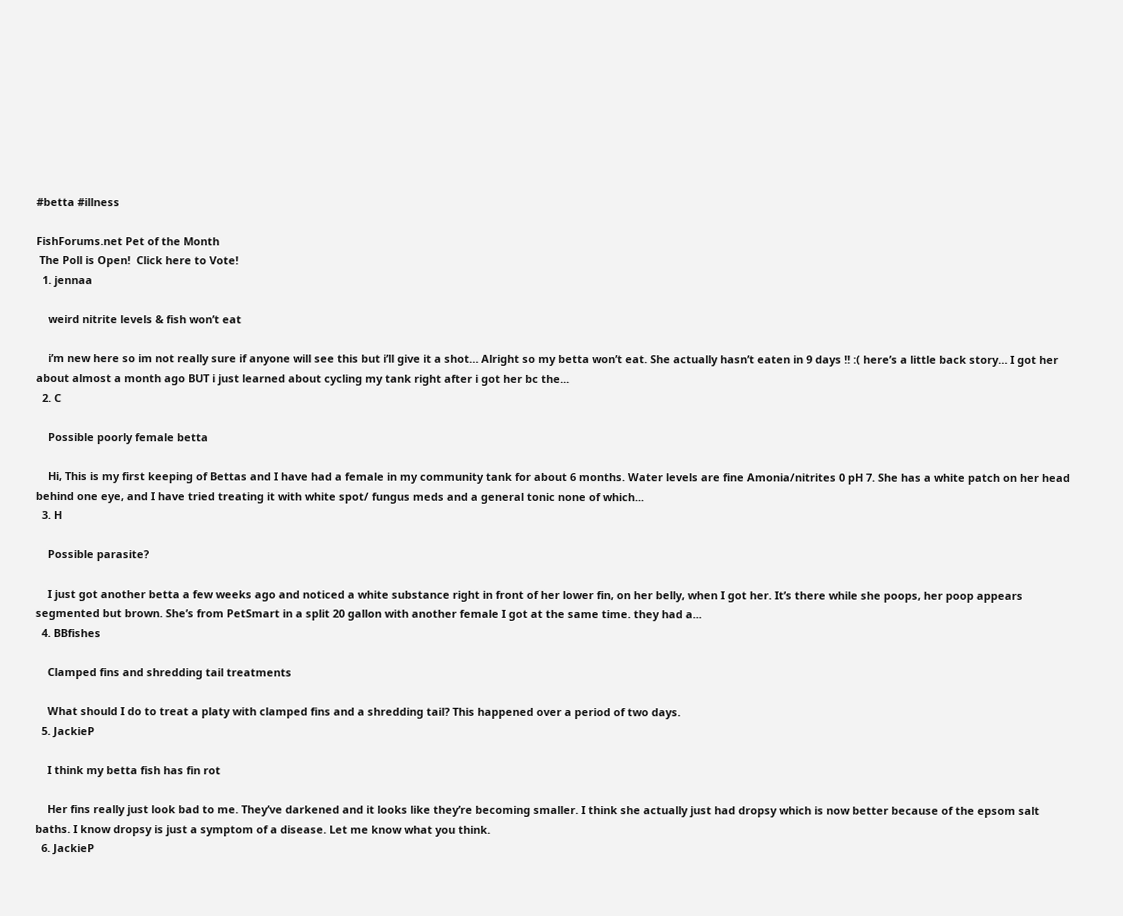#betta #illness

FishForums.net Pet of the Month
 The Poll is Open!  Click here to Vote!
  1. jennaa

    weird nitrite levels & fish won’t eat

    i’m new here so im not really sure if anyone will see this but i’ll give it a shot… Alright so my betta won’t eat. She actually hasn’t eaten in 9 days !! :( here’s a little back story… I got her about almost a month ago BUT i just learned about cycling my tank right after i got her bc the...
  2. C

    Possible poorly female betta

    Hi, This is my first keeping of Bettas and I have had a female in my community tank for about 6 months. Water levels are fine Amonia/nitrites 0 pH 7. She has a white patch on her head behind one eye, and I have tried treating it with white spot/ fungus meds and a general tonic none of which...
  3. H

    Possible parasite?

    I just got another betta a few weeks ago and noticed a white substance right in front of her lower fin, on her belly, when I got her. It’s there while she poops, her poop appears segmented but brown. She’s from PetSmart in a split 20 gallon with another female I got at the same time. they had a...
  4. BBfishes

    Clamped fins and shredding tail treatments

    What should I do to treat a platy with clamped fins and a shredding tail? This happened over a period of two days.
  5. JackieP

    I think my betta fish has fin rot

    Her fins really just look bad to me. They’ve darkened and it looks like they’re becoming smaller. I think she actually just had dropsy which is now better because of the epsom salt baths. I know dropsy is just a symptom of a disease. Let me know what you think.
  6. JackieP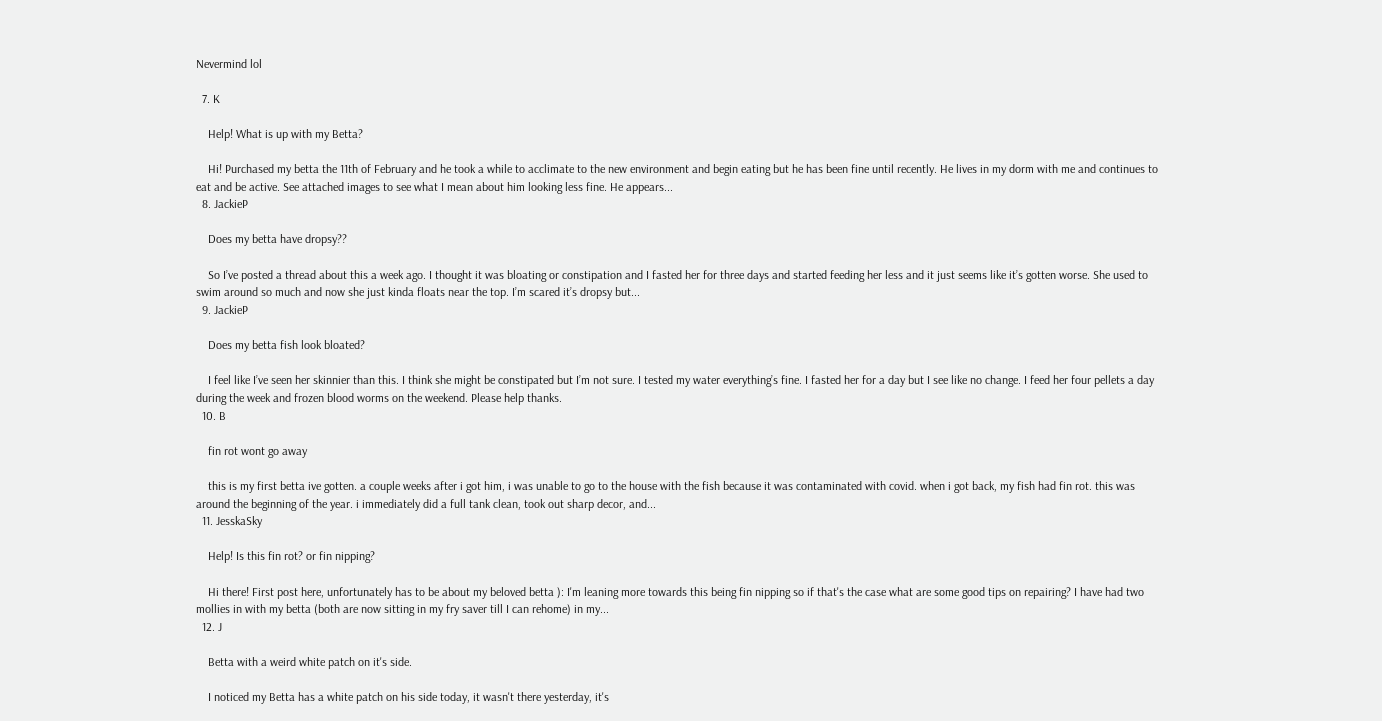Nevermind lol

  7. K

    Help! What is up with my Betta?

    Hi! Purchased my betta the 11th of February and he took a while to acclimate to the new environment and begin eating but he has been fine until recently. He lives in my dorm with me and continues to eat and be active. See attached images to see what I mean about him looking less fine. He appears...
  8. JackieP

    Does my betta have dropsy??

    So I’ve posted a thread about this a week ago. I thought it was bloating or constipation and I fasted her for three days and started feeding her less and it just seems like it’s gotten worse. She used to swim around so much and now she just kinda floats near the top. I’m scared it’s dropsy but...
  9. JackieP

    Does my betta fish look bloated?

    I feel like I’ve seen her skinnier than this. I think she might be constipated but I’m not sure. I tested my water everything’s fine. I fasted her for a day but I see like no change. I feed her four pellets a day during the week and frozen blood worms on the weekend. Please help thanks.
  10. B

    fin rot wont go away

    this is my first betta ive gotten. a couple weeks after i got him, i was unable to go to the house with the fish because it was contaminated with covid. when i got back, my fish had fin rot. this was around the beginning of the year. i immediately did a full tank clean, took out sharp decor, and...
  11. JesskaSky

    Help! Is this fin rot? or fin nipping?

    Hi there! First post here, unfortunately has to be about my beloved betta ): I'm leaning more towards this being fin nipping so if that's the case what are some good tips on repairing? I have had two mollies in with my betta (both are now sitting in my fry saver till I can rehome) in my...
  12. J

    Betta with a weird white patch on it's side.

    I noticed my Betta has a white patch on his side today, it wasn't there yesterday, it's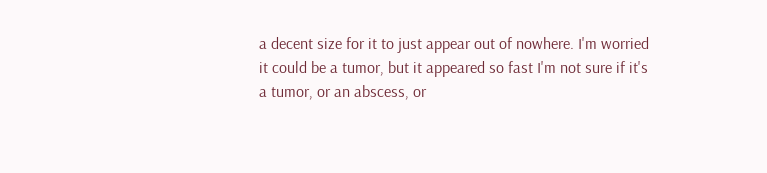a decent size for it to just appear out of nowhere. I'm worried it could be a tumor, but it appeared so fast I'm not sure if it's a tumor, or an abscess, or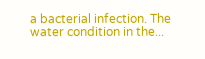a bacterial infection. The water condition in the...